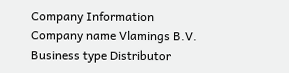Company Information
Company name Vlamings B.V.
Business type Distributor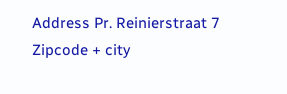Address Pr. Reinierstraat 7
Zipcode + city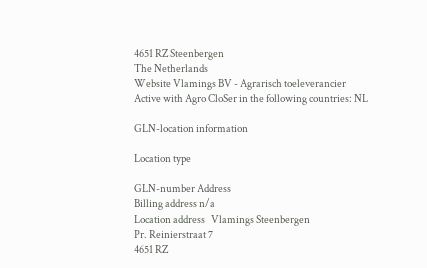4651 RZ Steenbergen
The Netherlands
Website Vlamings BV - Agrarisch toeleverancier
Active with Agro CloSer in the following countries: NL

GLN-location information

Location type

GLN-number Address
Billing address n/a
Location address   Vlamings Steenbergen
Pr. Reinierstraat 7
4651 RZ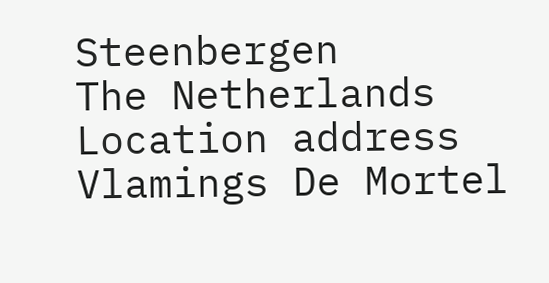Steenbergen
The Netherlands
Location address   Vlamings De Mortel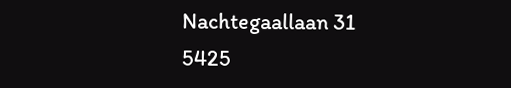Nachtegaallaan 31
5425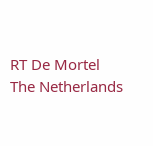RT De Mortel
The Netherlands